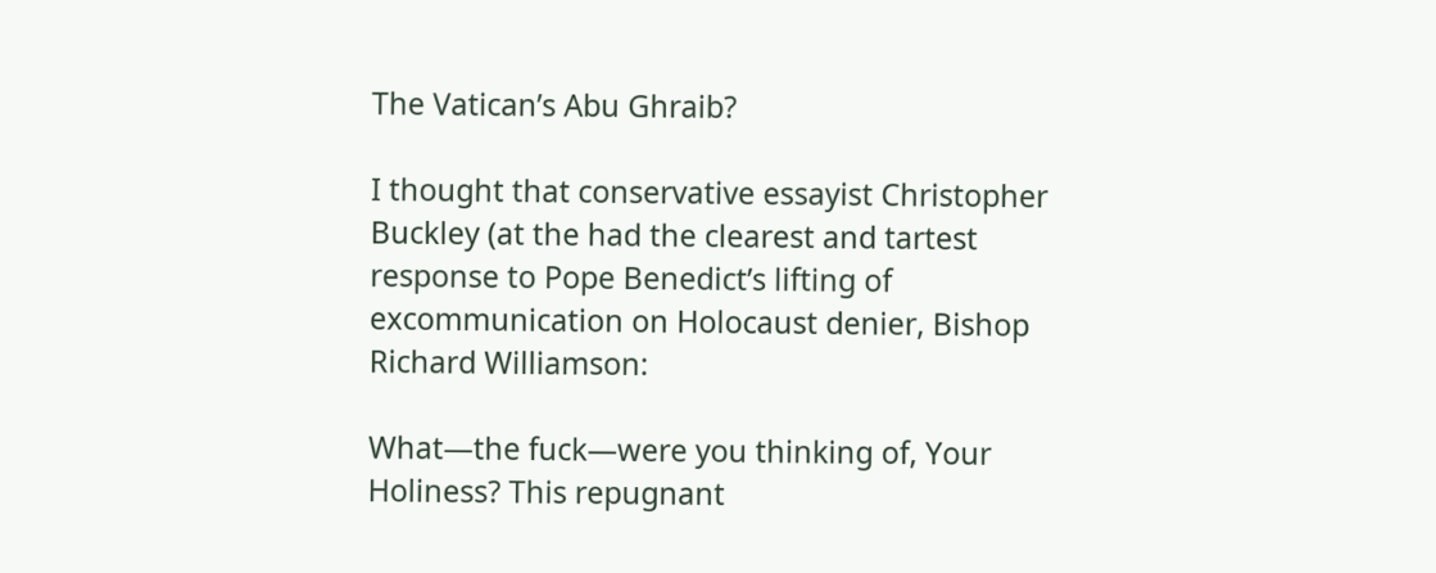The Vatican’s Abu Ghraib?

I thought that conservative essayist Christopher Buckley (at the had the clearest and tartest response to Pope Benedict’s lifting of excommunication on Holocaust denier, Bishop Richard Williamson:

What—the fuck—were you thinking of, Your Holiness? This repugnant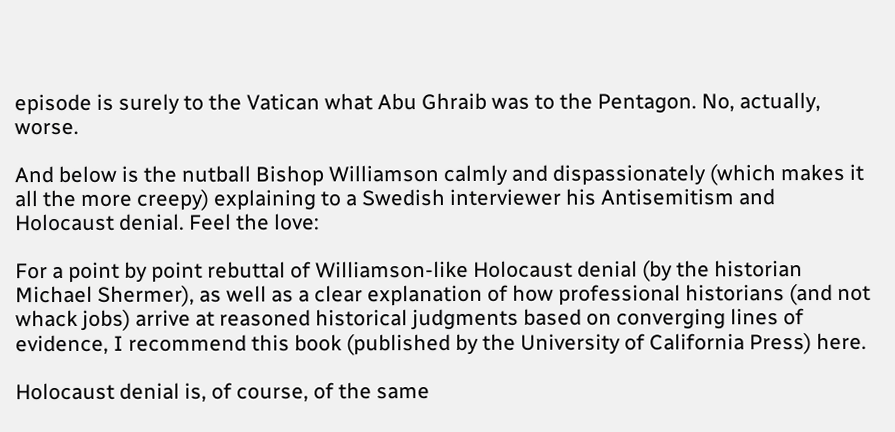episode is surely to the Vatican what Abu Ghraib was to the Pentagon. No, actually, worse.

And below is the nutball Bishop Williamson calmly and dispassionately (which makes it all the more creepy) explaining to a Swedish interviewer his Antisemitism and Holocaust denial. Feel the love:

For a point by point rebuttal of Williamson-like Holocaust denial (by the historian Michael Shermer), as well as a clear explanation of how professional historians (and not whack jobs) arrive at reasoned historical judgments based on converging lines of evidence, I recommend this book (published by the University of California Press) here.

Holocaust denial is, of course, of the same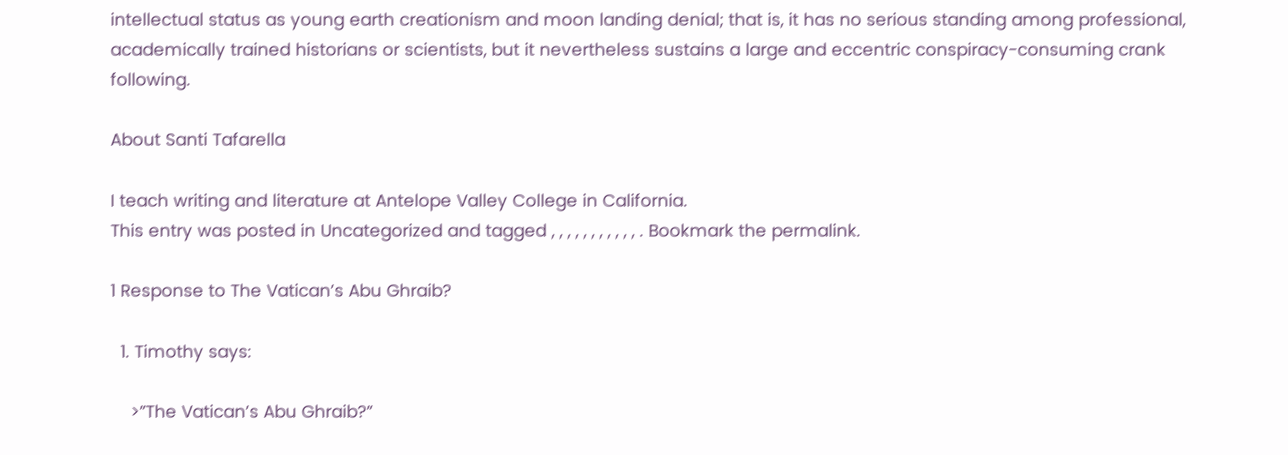intellectual status as young earth creationism and moon landing denial; that is, it has no serious standing among professional, academically trained historians or scientists, but it nevertheless sustains a large and eccentric conspiracy-consuming crank following.

About Santi Tafarella

I teach writing and literature at Antelope Valley College in California.
This entry was posted in Uncategorized and tagged , , , , , , , , , , , . Bookmark the permalink.

1 Response to The Vatican’s Abu Ghraib?

  1. Timothy says:

    >”The Vatican’s Abu Ghraib?”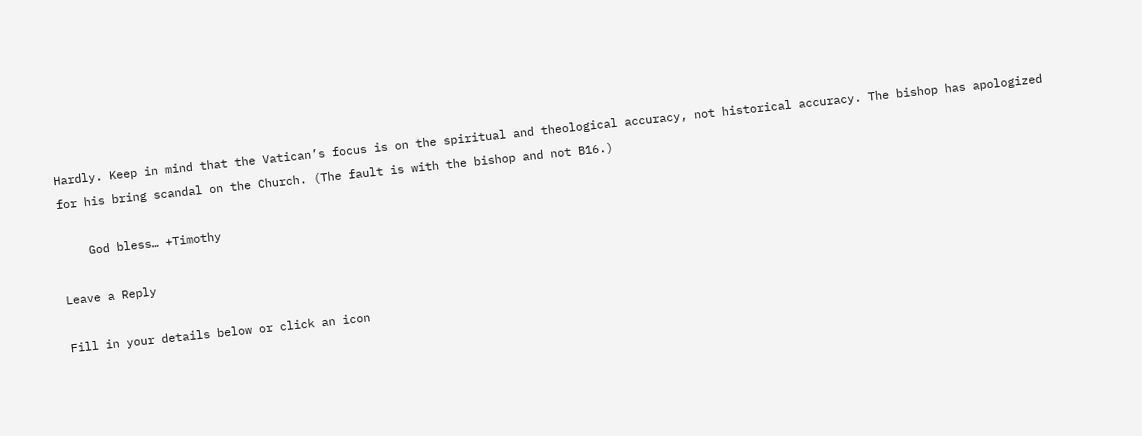Hardly. Keep in mind that the Vatican’s focus is on the spiritual and theological accuracy, not historical accuracy. The bishop has apologized for his bring scandal on the Church. (The fault is with the bishop and not B16.)

    God bless… +Timothy

Leave a Reply

Fill in your details below or click an icon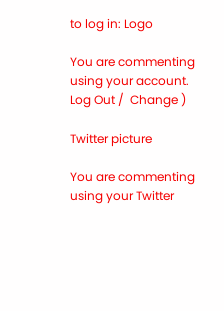to log in: Logo

You are commenting using your account. Log Out /  Change )

Twitter picture

You are commenting using your Twitter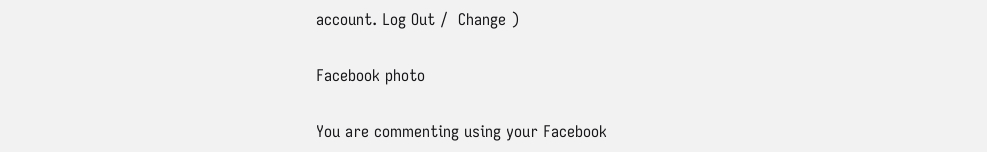account. Log Out /  Change )

Facebook photo

You are commenting using your Facebook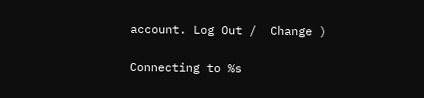account. Log Out /  Change )

Connecting to %s